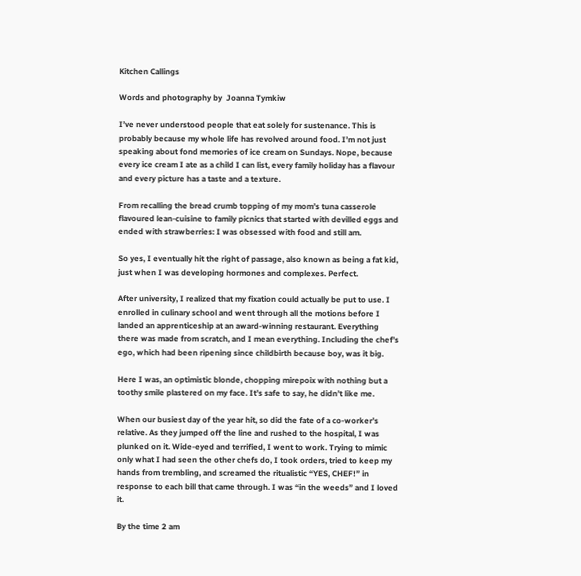Kitchen Callings

Words and photography by  Joanna Tymkiw

I’ve never understood people that eat solely for sustenance. This is probably because my whole life has revolved around food. I’m not just speaking about fond memories of ice cream on Sundays. Nope, because every ice cream I ate as a child I can list, every family holiday has a flavour and every picture has a taste and a texture.

From recalling the bread crumb topping of my mom’s tuna casserole flavoured lean-cuisine to family picnics that started with devilled eggs and ended with strawberries: I was obsessed with food and still am.

So yes, I eventually hit the right of passage, also known as being a fat kid, just when I was developing hormones and complexes. Perfect.

After university, I realized that my fixation could actually be put to use. I enrolled in culinary school and went through all the motions before I landed an apprenticeship at an award-winning restaurant. Everything there was made from scratch, and I mean everything. Including the chef’s ego, which had been ripening since childbirth because boy, was it big.

Here I was, an optimistic blonde, chopping mirepoix with nothing but a toothy smile plastered on my face. It’s safe to say, he didn’t like me.

When our busiest day of the year hit, so did the fate of a co-worker’s relative. As they jumped off the line and rushed to the hospital, I was plunked on it. Wide-eyed and terrified, I went to work. Trying to mimic only what I had seen the other chefs do, I took orders, tried to keep my hands from trembling, and screamed the ritualistic “YES, CHEF!” in response to each bill that came through. I was “in the weeds” and I loved it.

By the time 2 am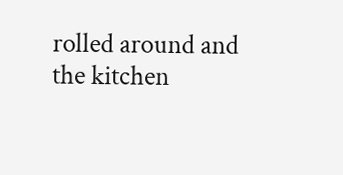rolled around and the kitchen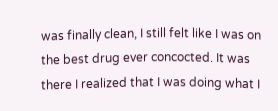was finally clean, I still felt like I was on the best drug ever concocted. It was there I realized that I was doing what I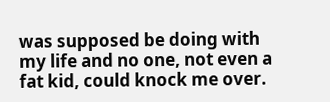was supposed be doing with my life and no one, not even a fat kid, could knock me over.